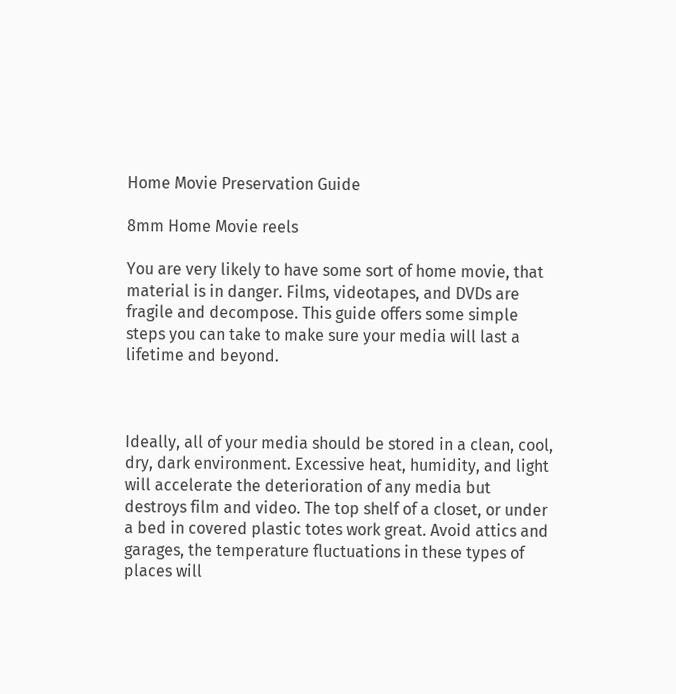Home Movie Preservation Guide

8mm Home Movie reels

You are very likely to have some sort of home movie, that material is in danger. Films, videotapes, and DVDs are fragile and decompose. This guide offers some simple steps you can take to make sure your media will last a lifetime and beyond.



Ideally, all of your media should be stored in a clean, cool, dry, dark environment. Excessive heat, humidity, and light will accelerate the deterioration of any media but destroys film and video. The top shelf of a closet, or under a bed in covered plastic totes work great. Avoid attics and garages, the temperature fluctuations in these types of places will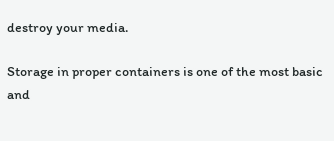destroy your media.

Storage in proper containers is one of the most basic and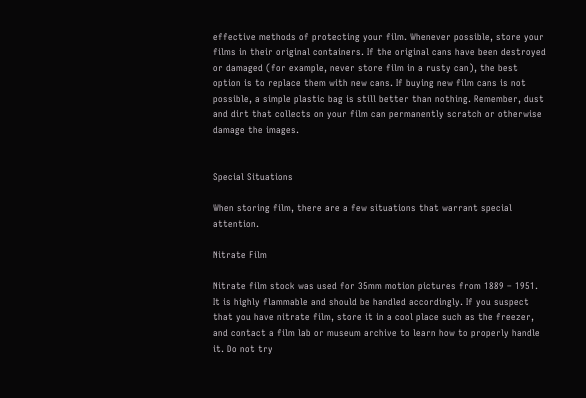effective methods of protecting your film. Whenever possible, store your films in their original containers. If the original cans have been destroyed or damaged (for example, never store film in a rusty can), the best option is to replace them with new cans. If buying new film cans is not possible, a simple plastic bag is still better than nothing. Remember, dust and dirt that collects on your film can permanently scratch or otherwise damage the images.


Special Situations

When storing film, there are a few situations that warrant special attention.

Nitrate Film

Nitrate film stock was used for 35mm motion pictures from 1889 – 1951.
It is highly flammable and should be handled accordingly. If you suspect that you have nitrate film, store it in a cool place such as the freezer, and contact a film lab or museum archive to learn how to properly handle it. Do not try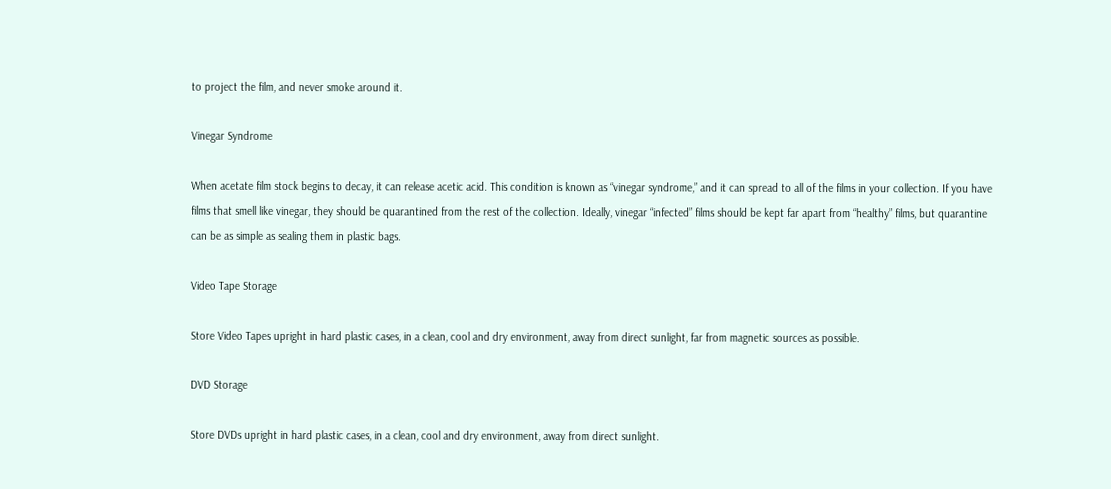to project the film, and never smoke around it.

Vinegar Syndrome

When acetate film stock begins to decay, it can release acetic acid. This condition is known as “vinegar syndrome,” and it can spread to all of the films in your collection. If you have films that smell like vinegar, they should be quarantined from the rest of the collection. Ideally, vinegar “infected” films should be kept far apart from “healthy” films, but quarantine can be as simple as sealing them in plastic bags.

Video Tape Storage

Store Video Tapes upright in hard plastic cases, in a clean, cool and dry environment, away from direct sunlight, far from magnetic sources as possible.

DVD Storage

Store DVDs upright in hard plastic cases, in a clean, cool and dry environment, away from direct sunlight.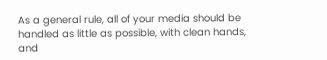As a general rule, all of your media should be handled as little as possible, with clean hands, and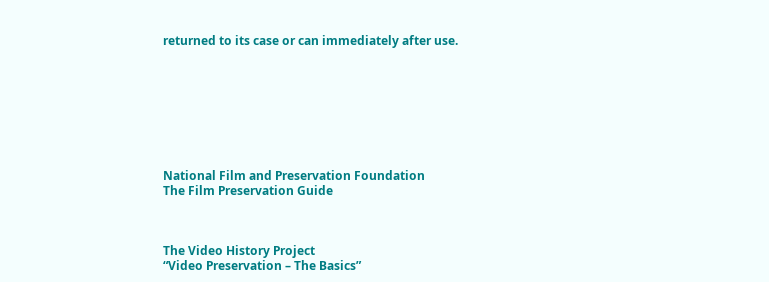returned to its case or can immediately after use.








National Film and Preservation Foundation
The Film Preservation Guide



The Video History Project
“Video Preservation – The Basics”